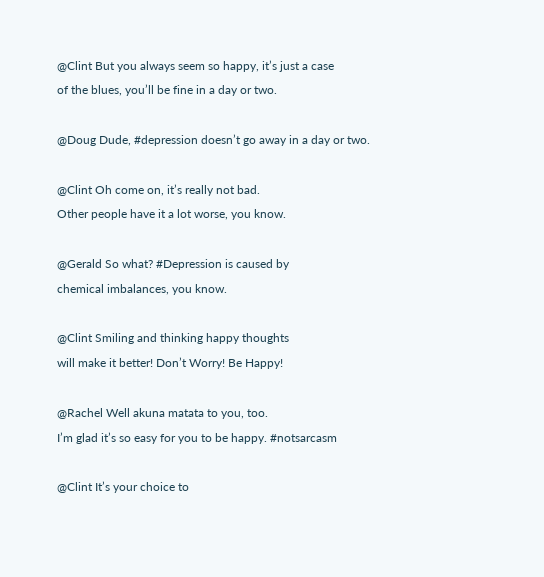@Clint But you always seem so happy, it’s just a case
of the blues, you’ll be fine in a day or two.

@Doug Dude, #depression doesn’t go away in a day or two.

@Clint Oh come on, it’s really not bad.
Other people have it a lot worse, you know.

@Gerald So what? #Depression is caused by
chemical imbalances, you know.

@Clint Smiling and thinking happy thoughts
will make it better! Don’t Worry! Be Happy!

@Rachel Well akuna matata to you, too.
I’m glad it’s so easy for you to be happy. #notsarcasm

@Clint It’s your choice to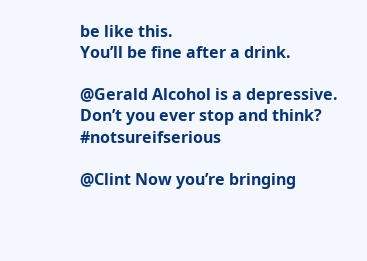be like this.
You’ll be fine after a drink.

@Gerald Alcohol is a depressive.
Don’t you ever stop and think? #notsureifserious

@Clint Now you’re bringing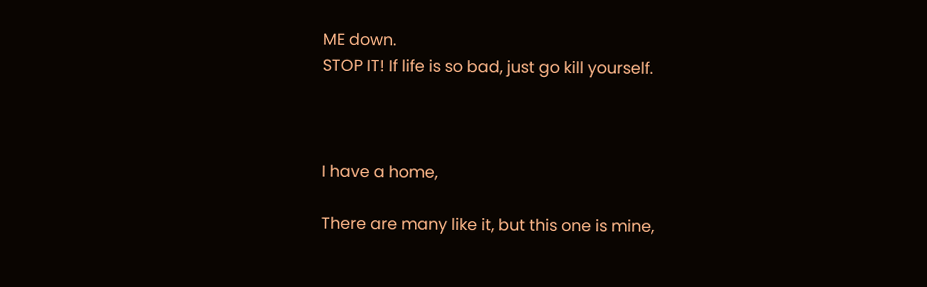ME down.
STOP IT! If life is so bad, just go kill yourself.



I have a home,

There are many like it, but this one is mine,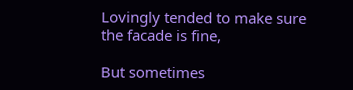Lovingly tended to make sure the facade is fine,

But sometimes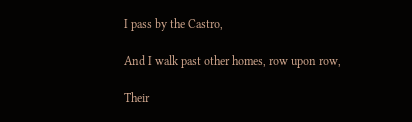I pass by the Castro,

And I walk past other homes, row upon row,

Their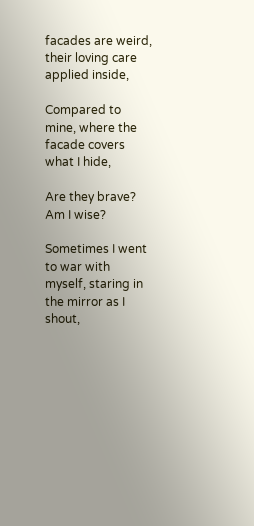facades are weird, their loving care applied inside,

Compared to mine, where the facade covers what I hide,

Are they brave? Am I wise?

Sometimes I went to war with myself, staring in the mirror as I shout,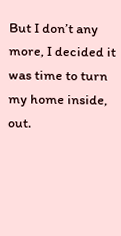But I don’t any more, I decided it was time to turn my home inside, out.